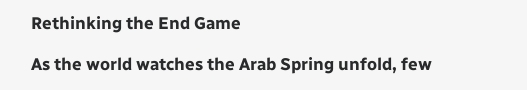Rethinking the End Game

As the world watches the Arab Spring unfold, few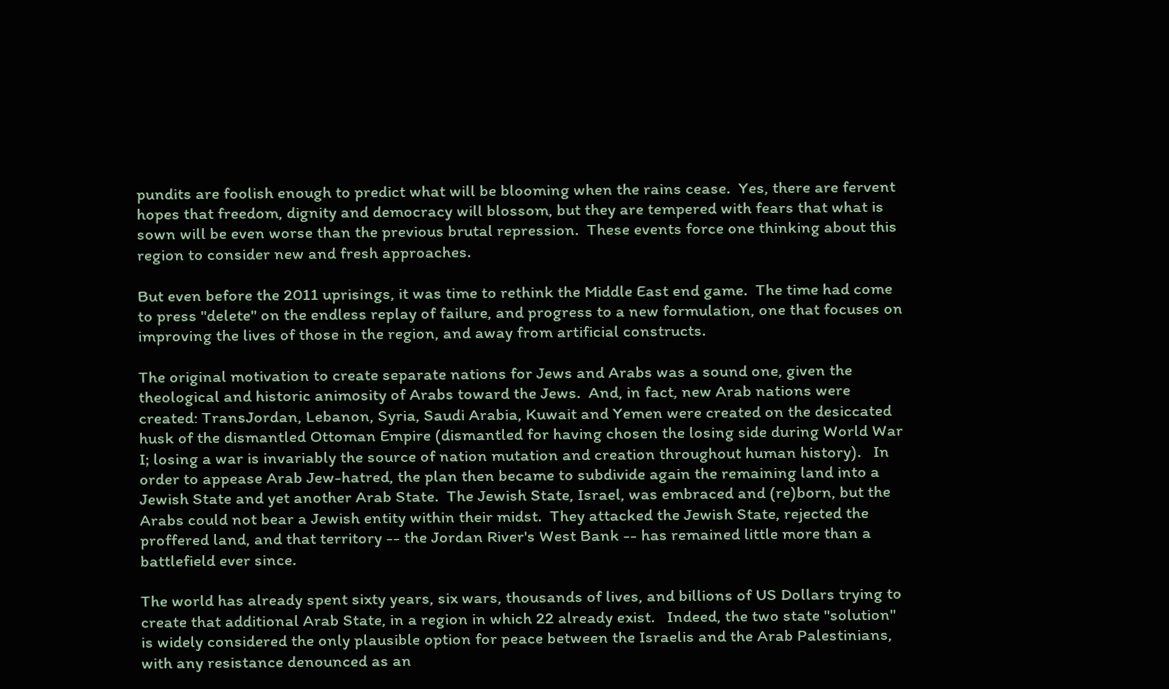pundits are foolish enough to predict what will be blooming when the rains cease.  Yes, there are fervent hopes that freedom, dignity and democracy will blossom, but they are tempered with fears that what is sown will be even worse than the previous brutal repression.  These events force one thinking about this region to consider new and fresh approaches.

But even before the 2011 uprisings, it was time to rethink the Middle East end game.  The time had come to press "delete" on the endless replay of failure, and progress to a new formulation, one that focuses on improving the lives of those in the region, and away from artificial constructs.

The original motivation to create separate nations for Jews and Arabs was a sound one, given the theological and historic animosity of Arabs toward the Jews.  And, in fact, new Arab nations were created: TransJordan, Lebanon, Syria, Saudi Arabia, Kuwait and Yemen were created on the desiccated husk of the dismantled Ottoman Empire (dismantled for having chosen the losing side during World War I; losing a war is invariably the source of nation mutation and creation throughout human history).   In order to appease Arab Jew-hatred, the plan then became to subdivide again the remaining land into a Jewish State and yet another Arab State.  The Jewish State, Israel, was embraced and (re)born, but the Arabs could not bear a Jewish entity within their midst.  They attacked the Jewish State, rejected the proffered land, and that territory -- the Jordan River's West Bank -- has remained little more than a battlefield ever since.

The world has already spent sixty years, six wars, thousands of lives, and billions of US Dollars trying to create that additional Arab State, in a region in which 22 already exist.   Indeed, the two state "solution" is widely considered the only plausible option for peace between the Israelis and the Arab Palestinians, with any resistance denounced as an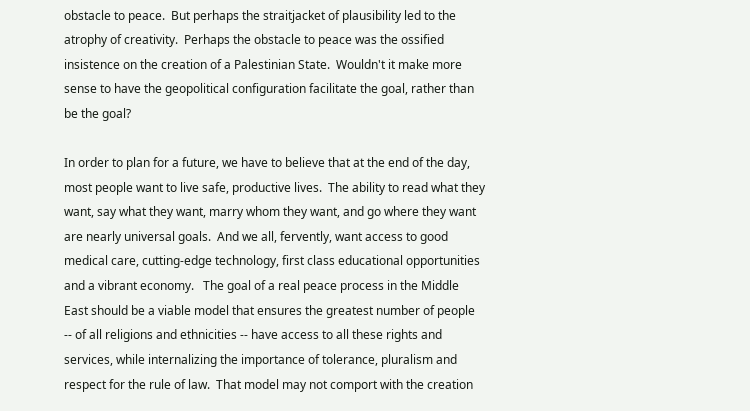obstacle to peace.  But perhaps the straitjacket of plausibility led to the atrophy of creativity.  Perhaps the obstacle to peace was the ossified insistence on the creation of a Palestinian State.  Wouldn't it make more sense to have the geopolitical configuration facilitate the goal, rather than be the goal?

In order to plan for a future, we have to believe that at the end of the day, most people want to live safe, productive lives.  The ability to read what they want, say what they want, marry whom they want, and go where they want are nearly universal goals.  And we all, fervently, want access to good medical care, cutting-edge technology, first class educational opportunities and a vibrant economy.   The goal of a real peace process in the Middle East should be a viable model that ensures the greatest number of people -- of all religions and ethnicities -- have access to all these rights and services, while internalizing the importance of tolerance, pluralism and respect for the rule of law.  That model may not comport with the creation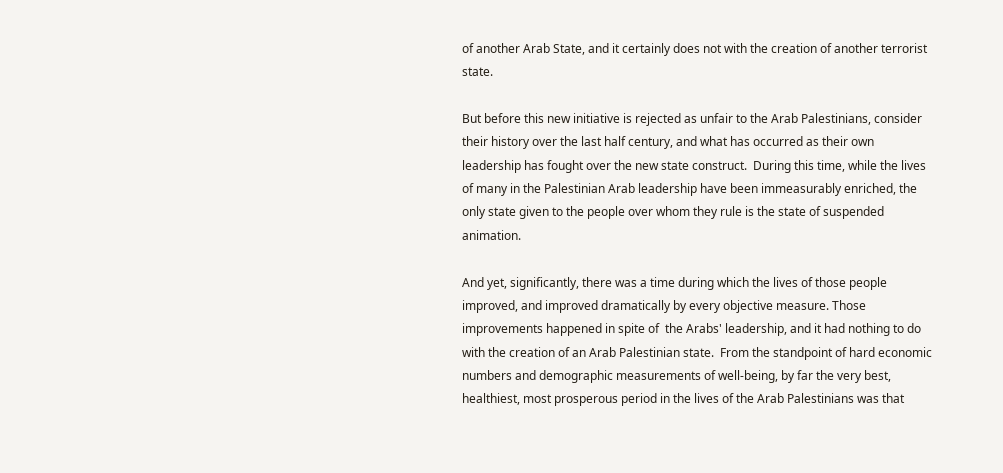of another Arab State, and it certainly does not with the creation of another terrorist state.

But before this new initiative is rejected as unfair to the Arab Palestinians, consider their history over the last half century, and what has occurred as their own leadership has fought over the new state construct.  During this time, while the lives of many in the Palestinian Arab leadership have been immeasurably enriched, the only state given to the people over whom they rule is the state of suspended animation.

And yet, significantly, there was a time during which the lives of those people improved, and improved dramatically by every objective measure. Those improvements happened in spite of  the Arabs' leadership, and it had nothing to do with the creation of an Arab Palestinian state.  From the standpoint of hard economic numbers and demographic measurements of well-being, by far the very best, healthiest, most prosperous period in the lives of the Arab Palestinians was that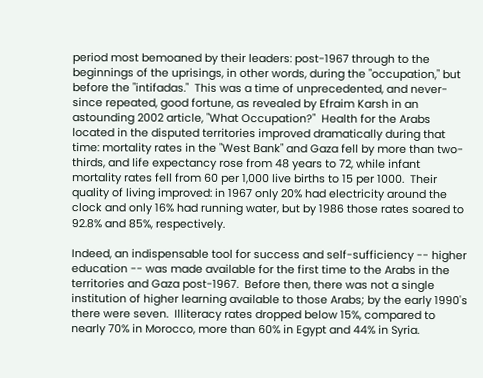period most bemoaned by their leaders: post-1967 through to the beginnings of the uprisings, in other words, during the "occupation," but before the "intifadas."  This was a time of unprecedented, and never-since repeated, good fortune, as revealed by Efraim Karsh in an astounding 2002 article, "What Occupation?"  Health for the Arabs located in the disputed territories improved dramatically during that time: mortality rates in the "West Bank" and Gaza fell by more than two-thirds, and life expectancy rose from 48 years to 72, while infant mortality rates fell from 60 per 1,000 live births to 15 per 1000.  Their quality of living improved: in 1967 only 20% had electricity around the clock and only 16% had running water, but by 1986 those rates soared to 92.8% and 85%, respectively.

Indeed, an indispensable tool for success and self-sufficiency -- higher education -- was made available for the first time to the Arabs in the territories and Gaza post-1967.  Before then, there was not a single institution of higher learning available to those Arabs; by the early 1990's there were seven.  Illiteracy rates dropped below 15%, compared to nearly 70% in Morocco, more than 60% in Egypt and 44% in Syria.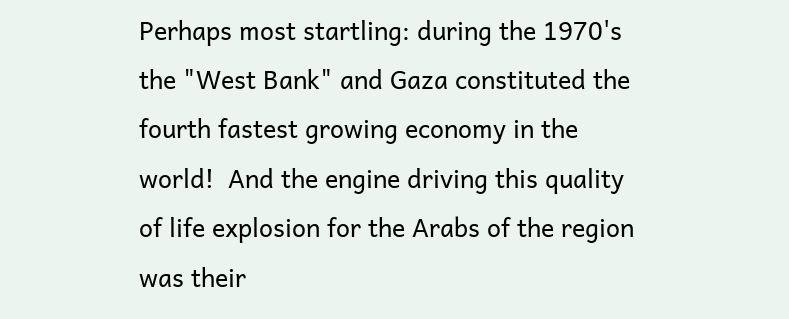Perhaps most startling: during the 1970's the "West Bank" and Gaza constituted the fourth fastest growing economy in the world!  And the engine driving this quality of life explosion for the Arabs of the region was their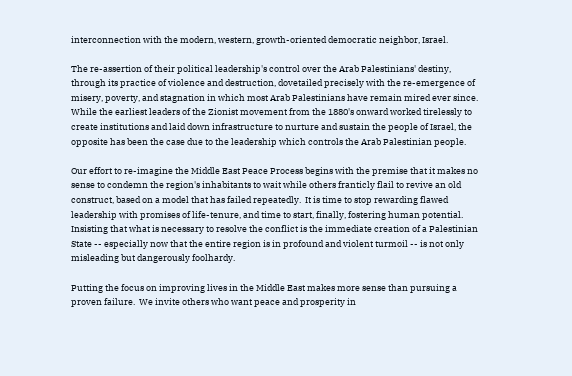interconnection with the modern, western, growth-oriented democratic neighbor, Israel.

The re-assertion of their political leadership's control over the Arab Palestinians' destiny, through its practice of violence and destruction, dovetailed precisely with the re-emergence of misery, poverty, and stagnation in which most Arab Palestinians have remain mired ever since.  While the earliest leaders of the Zionist movement from the 1880's onward worked tirelessly to create institutions and laid down infrastructure to nurture and sustain the people of Israel, the opposite has been the case due to the leadership which controls the Arab Palestinian people.

Our effort to re-imagine the Middle East Peace Process begins with the premise that it makes no sense to condemn the region's inhabitants to wait while others franticly flail to revive an old construct, based on a model that has failed repeatedly.  It is time to stop rewarding flawed leadership with promises of life-tenure, and time to start, finally, fostering human potential.  Insisting that what is necessary to resolve the conflict is the immediate creation of a Palestinian State -- especially now that the entire region is in profound and violent turmoil -- is not only misleading but dangerously foolhardy.

Putting the focus on improving lives in the Middle East makes more sense than pursuing a proven failure.  We invite others who want peace and prosperity in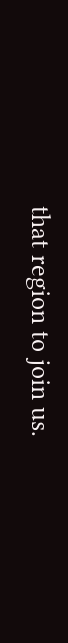that region to join us.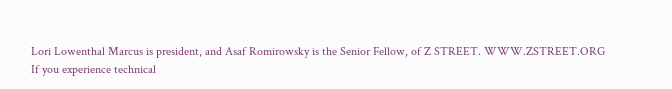Lori Lowenthal Marcus is president, and Asaf Romirowsky is the Senior Fellow, of Z STREET. WWW.ZSTREET.ORG
If you experience technical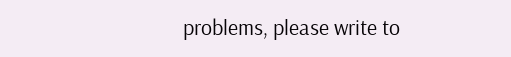problems, please write to